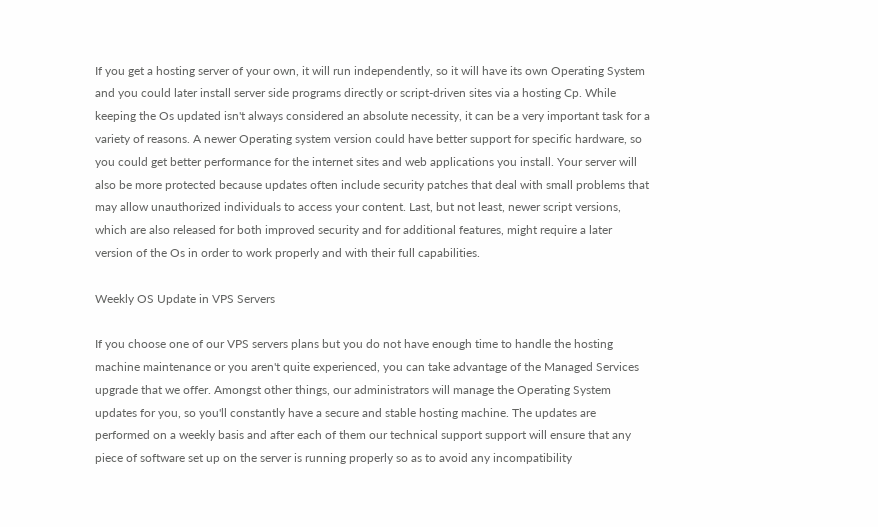If you get a hosting server of your own, it will run independently, so it will have its own Operating System and you could later install server side programs directly or script-driven sites via a hosting Cp. While keeping the Os updated isn't always considered an absolute necessity, it can be a very important task for a variety of reasons. A newer Operating system version could have better support for specific hardware, so you could get better performance for the internet sites and web applications you install. Your server will also be more protected because updates often include security patches that deal with small problems that may allow unauthorized individuals to access your content. Last, but not least, newer script versions, which are also released for both improved security and for additional features, might require a later version of the Os in order to work properly and with their full capabilities.

Weekly OS Update in VPS Servers

If you choose one of our VPS servers plans but you do not have enough time to handle the hosting machine maintenance or you aren't quite experienced, you can take advantage of the Managed Services upgrade that we offer. Amongst other things, our administrators will manage the Operating System updates for you, so you'll constantly have a secure and stable hosting machine. The updates are performed on a weekly basis and after each of them our technical support support will ensure that any piece of software set up on the server is running properly so as to avoid any incompatibility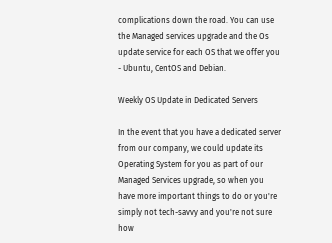complications down the road. You can use the Managed services upgrade and the Os update service for each OS that we offer you - Ubuntu, CentOS and Debian.

Weekly OS Update in Dedicated Servers

In the event that you have a dedicated server from our company, we could update its Operating System for you as part of our Managed Services upgrade, so when you have more important things to do or you're simply not tech-savvy and you're not sure how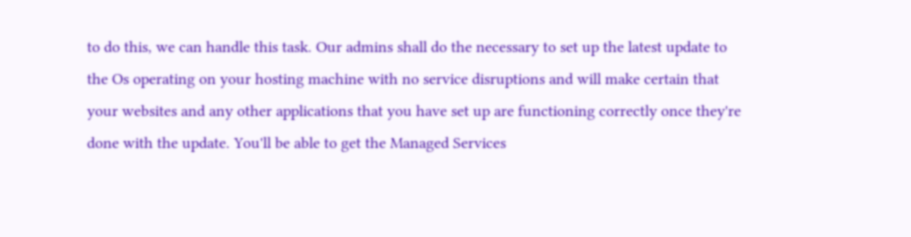to do this, we can handle this task. Our admins shall do the necessary to set up the latest update to the Os operating on your hosting machine with no service disruptions and will make certain that your websites and any other applications that you have set up are functioning correctly once they're done with the update. You'll be able to get the Managed Services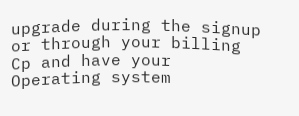upgrade during the signup or through your billing Cp and have your Operating system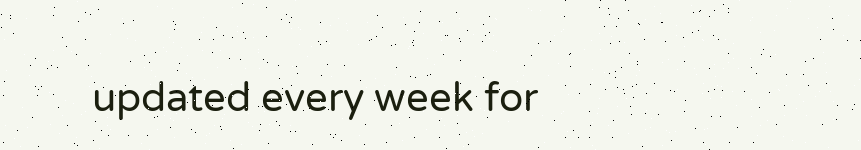updated every week for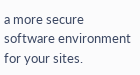a more secure software environment for your sites.